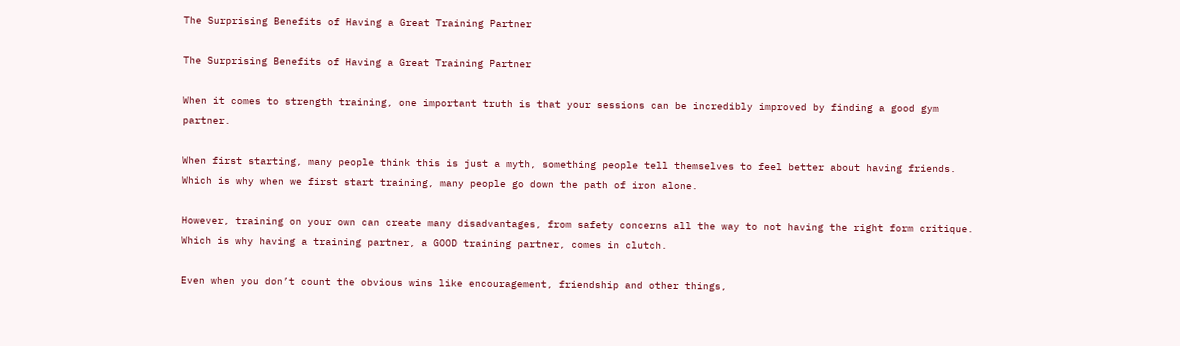The Surprising Benefits of Having a Great Training Partner

The Surprising Benefits of Having a Great Training Partner

When it comes to strength training, one important truth is that your sessions can be incredibly improved by finding a good gym partner.

When first starting, many people think this is just a myth, something people tell themselves to feel better about having friends. Which is why when we first start training, many people go down the path of iron alone.

However, training on your own can create many disadvantages, from safety concerns all the way to not having the right form critique. Which is why having a training partner, a GOOD training partner, comes in clutch.

Even when you don’t count the obvious wins like encouragement, friendship and other things,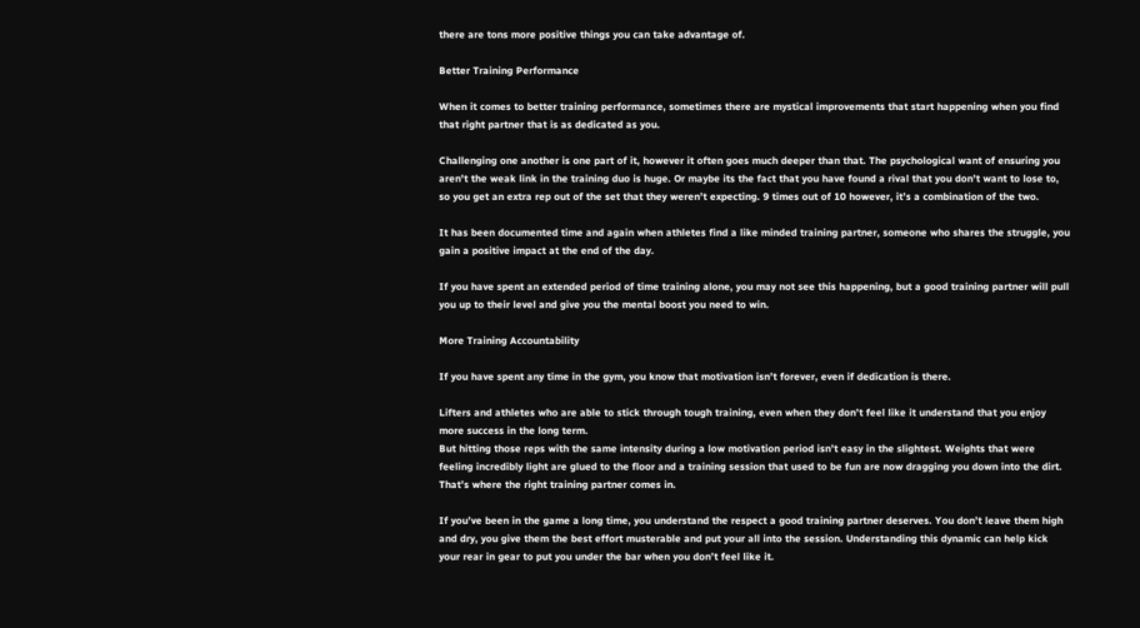there are tons more positive things you can take advantage of.

Better Training Performance

When it comes to better training performance, sometimes there are mystical improvements that start happening when you find that right partner that is as dedicated as you.

Challenging one another is one part of it, however it often goes much deeper than that. The psychological want of ensuring you aren't the weak link in the training duo is huge. Or maybe its the fact that you have found a rival that you don’t want to lose to, so you get an extra rep out of the set that they weren’t expecting. 9 times out of 10 however, it’s a combination of the two.

It has been documented time and again when athletes find a like minded training partner, someone who shares the struggle, you gain a positive impact at the end of the day.

If you have spent an extended period of time training alone, you may not see this happening, but a good training partner will pull you up to their level and give you the mental boost you need to win.

More Training Accountability

If you have spent any time in the gym, you know that motivation isn’t forever, even if dedication is there.

Lifters and athletes who are able to stick through tough training, even when they don’t feel like it understand that you enjoy more success in the long term.
But hitting those reps with the same intensity during a low motivation period isn’t easy in the slightest. Weights that were feeling incredibly light are glued to the floor and a training session that used to be fun are now dragging you down into the dirt. That’s where the right training partner comes in.

If you’ve been in the game a long time, you understand the respect a good training partner deserves. You don’t leave them high and dry, you give them the best effort musterable and put your all into the session. Understanding this dynamic can help kick your rear in gear to put you under the bar when you don’t feel like it.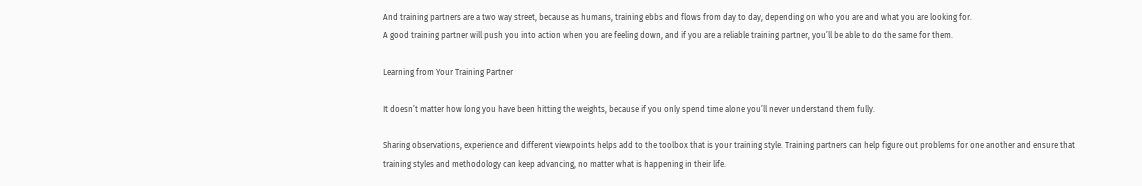And training partners are a two way street, because as humans, training ebbs and flows from day to day, depending on who you are and what you are looking for.
A good training partner will push you into action when you are feeling down, and if you are a reliable training partner, you’ll be able to do the same for them.

Learning from Your Training Partner

It doesn’t matter how long you have been hitting the weights, because if you only spend time alone you’ll never understand them fully.

Sharing observations, experience and different viewpoints helps add to the toolbox that is your training style. Training partners can help figure out problems for one another and ensure that training styles and methodology can keep advancing, no matter what is happening in their life.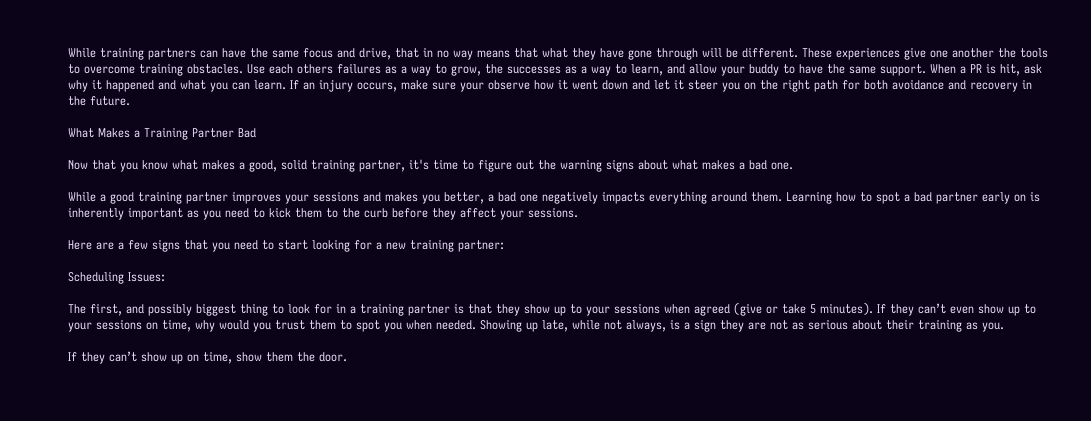While training partners can have the same focus and drive, that in no way means that what they have gone through will be different. These experiences give one another the tools to overcome training obstacles. Use each others failures as a way to grow, the successes as a way to learn, and allow your buddy to have the same support. When a PR is hit, ask why it happened and what you can learn. If an injury occurs, make sure your observe how it went down and let it steer you on the right path for both avoidance and recovery in the future.

What Makes a Training Partner Bad

Now that you know what makes a good, solid training partner, it's time to figure out the warning signs about what makes a bad one.

While a good training partner improves your sessions and makes you better, a bad one negatively impacts everything around them. Learning how to spot a bad partner early on is inherently important as you need to kick them to the curb before they affect your sessions.

Here are a few signs that you need to start looking for a new training partner:

Scheduling Issues:

The first, and possibly biggest thing to look for in a training partner is that they show up to your sessions when agreed (give or take 5 minutes). If they can’t even show up to your sessions on time, why would you trust them to spot you when needed. Showing up late, while not always, is a sign they are not as serious about their training as you.

If they can’t show up on time, show them the door.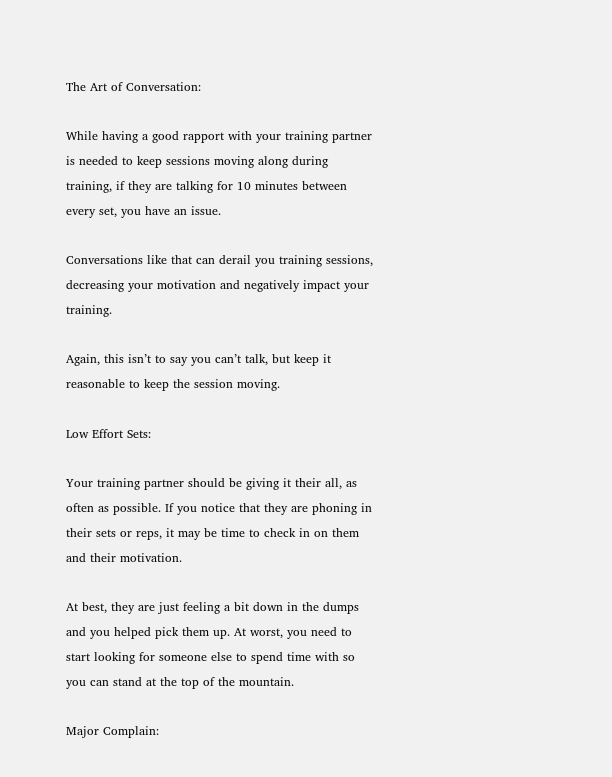The Art of Conversation:

While having a good rapport with your training partner is needed to keep sessions moving along during training, if they are talking for 10 minutes between every set, you have an issue.

Conversations like that can derail you training sessions, decreasing your motivation and negatively impact your training.

Again, this isn’t to say you can’t talk, but keep it reasonable to keep the session moving.

Low Effort Sets:

Your training partner should be giving it their all, as often as possible. If you notice that they are phoning in their sets or reps, it may be time to check in on them and their motivation.

At best, they are just feeling a bit down in the dumps and you helped pick them up. At worst, you need to start looking for someone else to spend time with so you can stand at the top of the mountain.

Major Complain: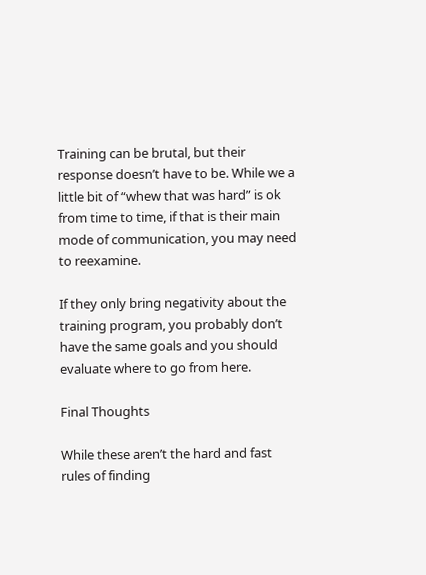Training can be brutal, but their response doesn’t have to be. While we a little bit of “whew that was hard” is ok from time to time, if that is their main mode of communication, you may need to reexamine.

If they only bring negativity about the training program, you probably don’t have the same goals and you should evaluate where to go from here.

Final Thoughts

While these aren’t the hard and fast rules of finding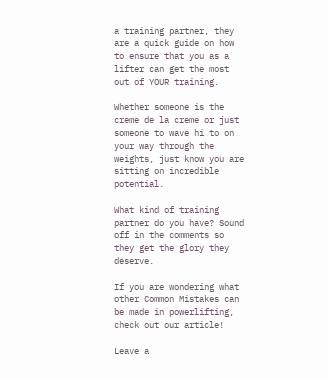a training partner, they are a quick guide on how to ensure that you as a lifter can get the most out of YOUR training.

Whether someone is the creme de la creme or just someone to wave hi to on your way through the weights, just know you are sitting on incredible potential.

What kind of training partner do you have? Sound off in the comments so they get the glory they deserve.

If you are wondering what other Common Mistakes can be made in powerlifting, check out our article!

Leave a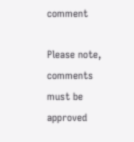comment

Please note, comments must be approved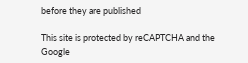before they are published

This site is protected by reCAPTCHA and the Google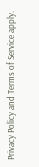Privacy Policy and Terms of Service apply.